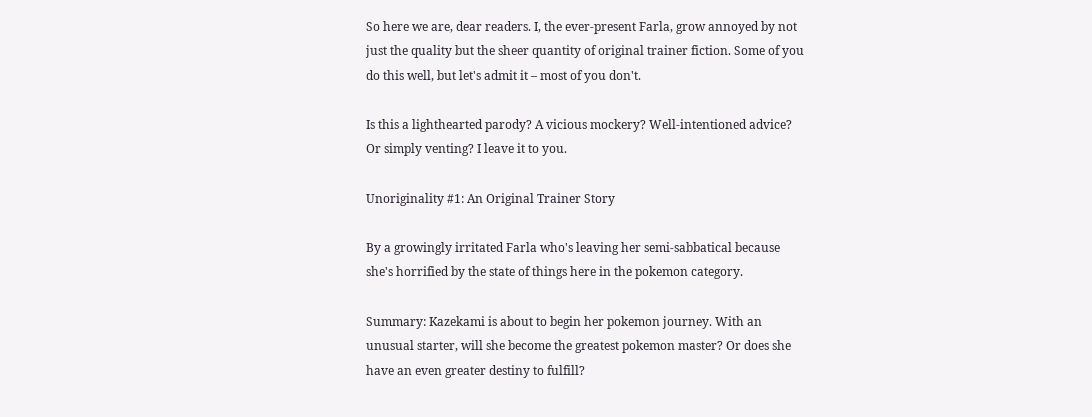So here we are, dear readers. I, the ever-present Farla, grow annoyed by not just the quality but the sheer quantity of original trainer fiction. Some of you do this well, but let's admit it – most of you don't.

Is this a lighthearted parody? A vicious mockery? Well-intentioned advice? Or simply venting? I leave it to you.

Unoriginality #1: An Original Trainer Story

By a growingly irritated Farla who's leaving her semi-sabbatical because she's horrified by the state of things here in the pokemon category.

Summary: Kazekami is about to begin her pokemon journey. With an unusual starter, will she become the greatest pokemon master? Or does she have an even greater destiny to fulfill?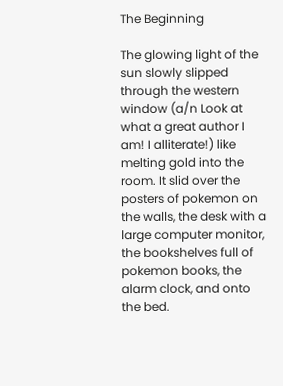The Beginning

The glowing light of the sun slowly slipped through the western window (a/n Look at what a great author I am! I alliterate!) like melting gold into the room. It slid over the posters of pokemon on the walls, the desk with a large computer monitor, the bookshelves full of pokemon books, the alarm clock, and onto the bed.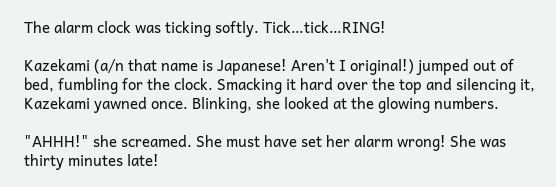The alarm clock was ticking softly. Tick…tick…RING!

Kazekami (a/n that name is Japanese! Aren't I original!) jumped out of bed, fumbling for the clock. Smacking it hard over the top and silencing it, Kazekami yawned once. Blinking, she looked at the glowing numbers.

"AHHH!" she screamed. She must have set her alarm wrong! She was thirty minutes late!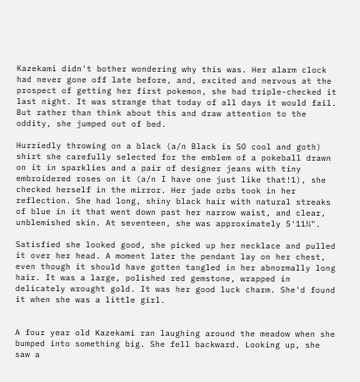Kazekami didn't bother wondering why this was. Her alarm clock had never gone off late before, and, excited and nervous at the prospect of getting her first pokemon, she had triple-checked it last night. It was strange that today of all days it would fail. But rather than think about this and draw attention to the oddity, she jumped out of bed.

Hurriedly throwing on a black (a/n Black is SO cool and goth) shirt she carefully selected for the emblem of a pokeball drawn on it in sparklies and a pair of designer jeans with tiny embroidered roses on it (a/n I have one just like that!1), she checked herself in the mirror. Her jade orbs took in her reflection. She had long, shiny black hair with natural streaks of blue in it that went down past her narrow waist, and clear, unblemished skin. At seventeen, she was approximately 5'11¾".

Satisfied she looked good, she picked up her necklace and pulled it over her head. A moment later the pendant lay on her chest, even though it should have gotten tangled in her abnormally long hair. It was a large, polished red gemstone, wrapped in delicately wrought gold. It was her good luck charm. She'd found it when she was a little girl.


A four year old Kazekami ran laughing around the meadow when she bumped into something big. She fell backward. Looking up, she saw a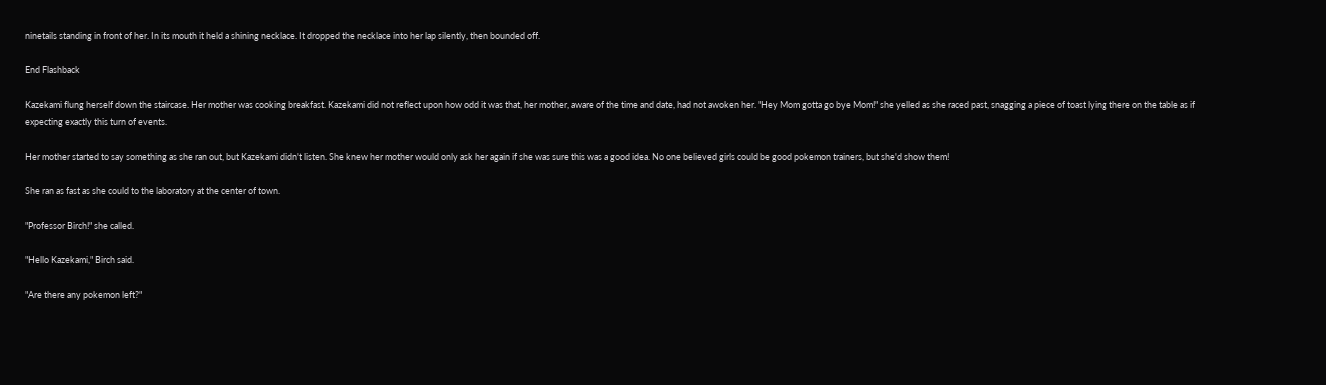ninetails standing in front of her. In its mouth it held a shining necklace. It dropped the necklace into her lap silently, then bounded off.

End Flashback

Kazekami flung herself down the staircase. Her mother was cooking breakfast. Kazekami did not reflect upon how odd it was that, her mother, aware of the time and date, had not awoken her. "Hey Mom gotta go bye Mom!" she yelled as she raced past, snagging a piece of toast lying there on the table as if expecting exactly this turn of events.

Her mother started to say something as she ran out, but Kazekami didn't listen. She knew her mother would only ask her again if she was sure this was a good idea. No one believed girls could be good pokemon trainers, but she'd show them!

She ran as fast as she could to the laboratory at the center of town.

"Professor Birch!" she called.

"Hello Kazekami," Birch said.

"Are there any pokemon left?"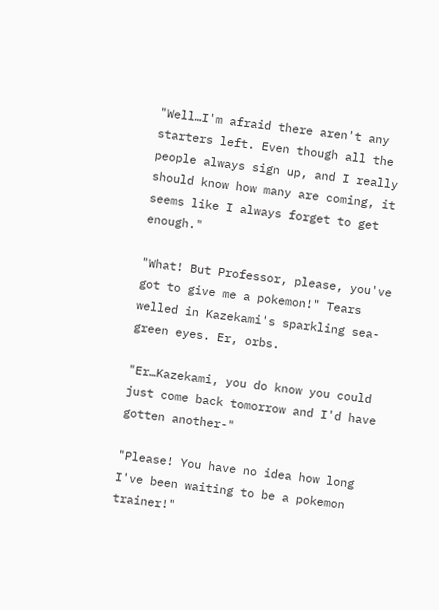"Well…I'm afraid there aren't any starters left. Even though all the people always sign up, and I really should know how many are coming, it seems like I always forget to get enough."

"What! But Professor, please, you've got to give me a pokemon!" Tears welled in Kazekami's sparkling sea-green eyes. Er, orbs.

"Er…Kazekami, you do know you could just come back tomorrow and I'd have gotten another-"

"Please! You have no idea how long I've been waiting to be a pokemon trainer!"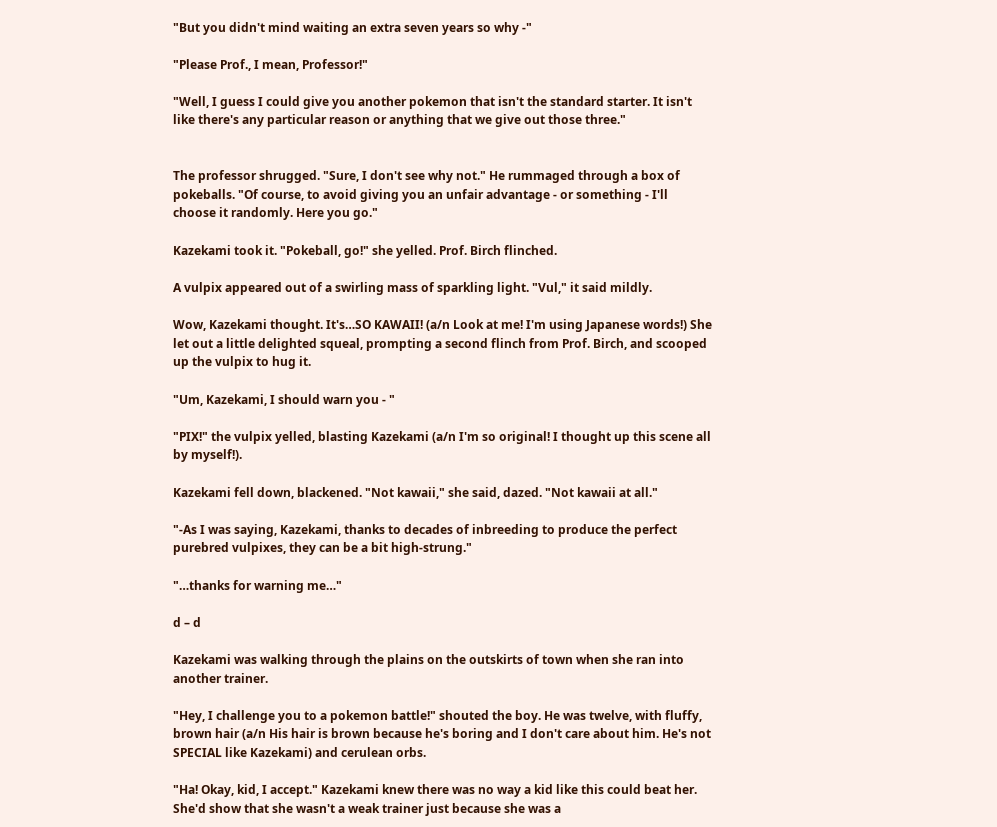"But you didn't mind waiting an extra seven years so why -"

"Please Prof., I mean, Professor!"

"Well, I guess I could give you another pokemon that isn't the standard starter. It isn't like there's any particular reason or anything that we give out those three."


The professor shrugged. "Sure, I don't see why not." He rummaged through a box of pokeballs. "Of course, to avoid giving you an unfair advantage - or something - I'll choose it randomly. Here you go."

Kazekami took it. "Pokeball, go!" she yelled. Prof. Birch flinched.

A vulpix appeared out of a swirling mass of sparkling light. "Vul," it said mildly.

Wow, Kazekami thought. It's…SO KAWAII! (a/n Look at me! I'm using Japanese words!) She let out a little delighted squeal, prompting a second flinch from Prof. Birch, and scooped up the vulpix to hug it.

"Um, Kazekami, I should warn you - "

"PIX!" the vulpix yelled, blasting Kazekami (a/n I'm so original! I thought up this scene all by myself!).

Kazekami fell down, blackened. "Not kawaii," she said, dazed. "Not kawaii at all."

"-As I was saying, Kazekami, thanks to decades of inbreeding to produce the perfect purebred vulpixes, they can be a bit high-strung."

"…thanks for warning me…"

d – d

Kazekami was walking through the plains on the outskirts of town when she ran into another trainer.

"Hey, I challenge you to a pokemon battle!" shouted the boy. He was twelve, with fluffy, brown hair (a/n His hair is brown because he's boring and I don't care about him. He's not SPECIAL like Kazekami) and cerulean orbs.

"Ha! Okay, kid, I accept." Kazekami knew there was no way a kid like this could beat her. She'd show that she wasn't a weak trainer just because she was a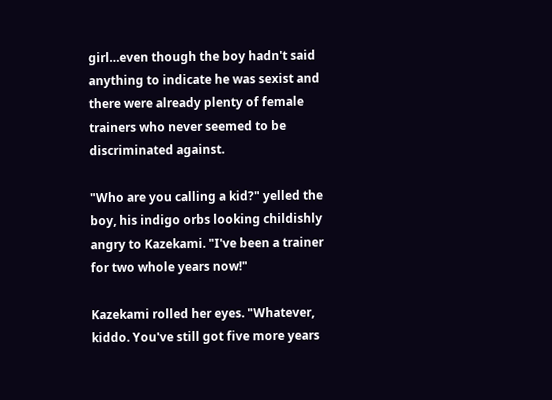girl…even though the boy hadn't said anything to indicate he was sexist and there were already plenty of female trainers who never seemed to be discriminated against.

"Who are you calling a kid?" yelled the boy, his indigo orbs looking childishly angry to Kazekami. "I've been a trainer for two whole years now!"

Kazekami rolled her eyes. "Whatever, kiddo. You've still got five more years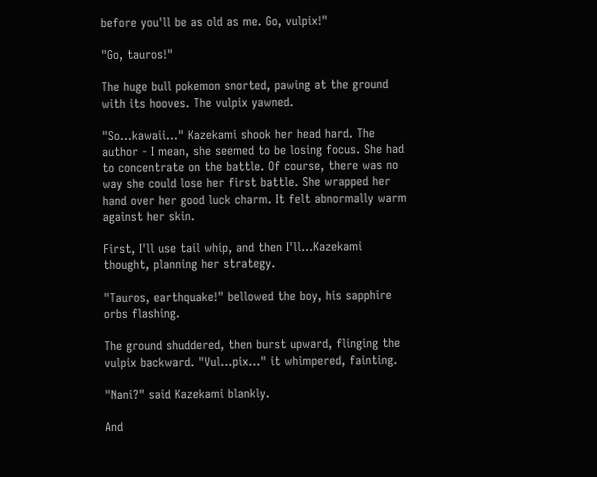before you'll be as old as me. Go, vulpix!"

"Go, tauros!"

The huge bull pokemon snorted, pawing at the ground with its hooves. The vulpix yawned.

"So…kawaii…" Kazekami shook her head hard. The author - I mean, she seemed to be losing focus. She had to concentrate on the battle. Of course, there was no way she could lose her first battle. She wrapped her hand over her good luck charm. It felt abnormally warm against her skin.

First, I'll use tail whip, and then I'll…Kazekami thought, planning her strategy.

"Tauros, earthquake!" bellowed the boy, his sapphire orbs flashing.

The ground shuddered, then burst upward, flinging the vulpix backward. "Vul…pix…" it whimpered, fainting.

"Nani?" said Kazekami blankly.

And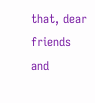that, dear friends and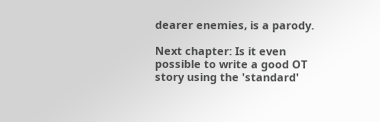dearer enemies, is a parody.

Next chapter: Is it even possible to write a good OT story using the 'standard'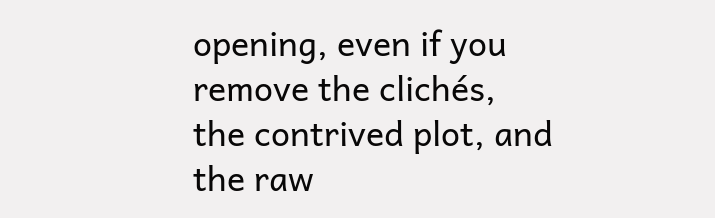opening, even if you remove the clichés, the contrived plot, and the raw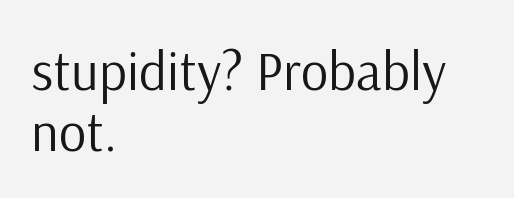stupidity? Probably not.